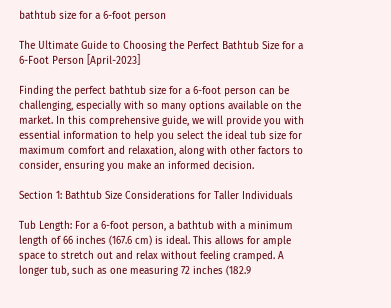bathtub size for a 6-foot person

The Ultimate Guide to Choosing the Perfect Bathtub Size for a 6-Foot Person [April-2023]

Finding the perfect bathtub size for a 6-foot person can be challenging, especially with so many options available on the market. In this comprehensive guide, we will provide you with essential information to help you select the ideal tub size for maximum comfort and relaxation, along with other factors to consider, ensuring you make an informed decision.

Section 1: Bathtub Size Considerations for Taller Individuals

Tub Length: For a 6-foot person, a bathtub with a minimum length of 66 inches (167.6 cm) is ideal. This allows for ample space to stretch out and relax without feeling cramped. A longer tub, such as one measuring 72 inches (182.9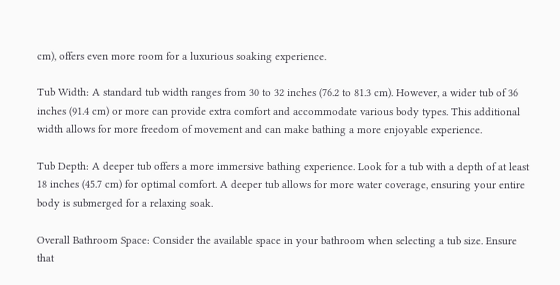cm), offers even more room for a luxurious soaking experience.

Tub Width: A standard tub width ranges from 30 to 32 inches (76.2 to 81.3 cm). However, a wider tub of 36 inches (91.4 cm) or more can provide extra comfort and accommodate various body types. This additional width allows for more freedom of movement and can make bathing a more enjoyable experience.

Tub Depth: A deeper tub offers a more immersive bathing experience. Look for a tub with a depth of at least 18 inches (45.7 cm) for optimal comfort. A deeper tub allows for more water coverage, ensuring your entire body is submerged for a relaxing soak.

Overall Bathroom Space: Consider the available space in your bathroom when selecting a tub size. Ensure that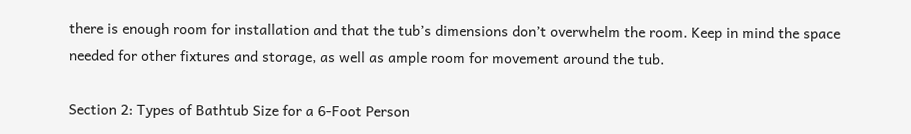there is enough room for installation and that the tub’s dimensions don’t overwhelm the room. Keep in mind the space needed for other fixtures and storage, as well as ample room for movement around the tub.

Section 2: Types of Bathtub Size for a 6-Foot Person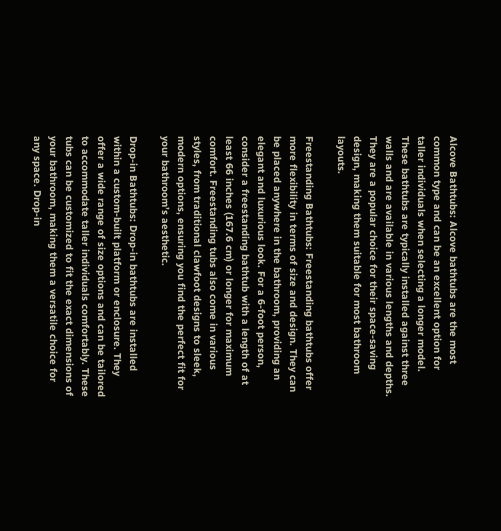Alcove Bathtubs: Alcove bathtubs are the most common type and can be an excellent option for taller individuals when selecting a longer model. These bathtubs are typically installed against three walls and are available in various lengths and depths. They are a popular choice for their space-saving design, making them suitable for most bathroom layouts.

Freestanding Bathtubs: Freestanding bathtubs offer more flexibility in terms of size and design. They can be placed anywhere in the bathroom, providing an elegant and luxurious look. For a 6-foot person, consider a freestanding bathtub with a length of at least 66 inches (167.6 cm) or longer for maximum comfort. Freestanding tubs also come in various styles, from traditional clawfoot designs to sleek, modern options, ensuring you find the perfect fit for your bathroom’s aesthetic.

Drop-in Bathtubs: Drop-in bathtubs are installed within a custom-built platform or enclosure. They offer a wide range of size options and can be tailored to accommodate taller individuals comfortably. These tubs can be customized to fit the exact dimensions of your bathroom, making them a versatile choice for any space. Drop-in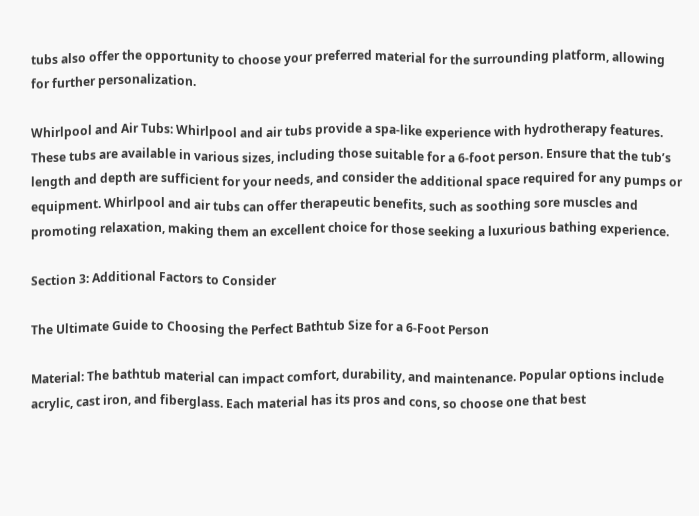tubs also offer the opportunity to choose your preferred material for the surrounding platform, allowing for further personalization.

Whirlpool and Air Tubs: Whirlpool and air tubs provide a spa-like experience with hydrotherapy features. These tubs are available in various sizes, including those suitable for a 6-foot person. Ensure that the tub’s length and depth are sufficient for your needs, and consider the additional space required for any pumps or equipment. Whirlpool and air tubs can offer therapeutic benefits, such as soothing sore muscles and promoting relaxation, making them an excellent choice for those seeking a luxurious bathing experience.

Section 3: Additional Factors to Consider

The Ultimate Guide to Choosing the Perfect Bathtub Size for a 6-Foot Person

Material: The bathtub material can impact comfort, durability, and maintenance. Popular options include acrylic, cast iron, and fiberglass. Each material has its pros and cons, so choose one that best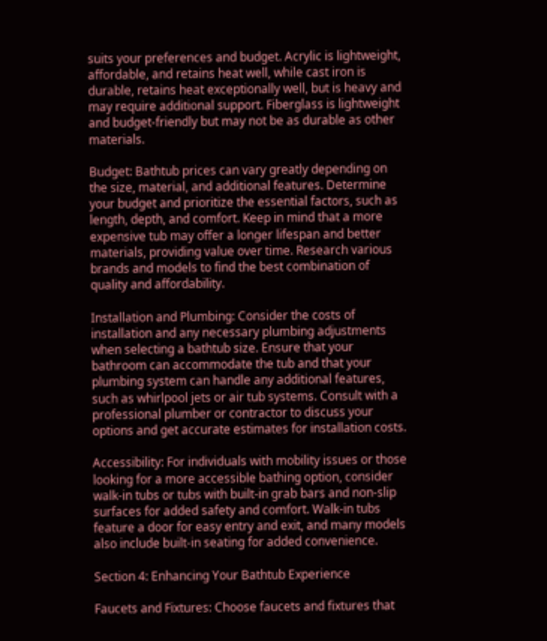suits your preferences and budget. Acrylic is lightweight, affordable, and retains heat well, while cast iron is durable, retains heat exceptionally well, but is heavy and may require additional support. Fiberglass is lightweight and budget-friendly but may not be as durable as other materials.

Budget: Bathtub prices can vary greatly depending on the size, material, and additional features. Determine your budget and prioritize the essential factors, such as length, depth, and comfort. Keep in mind that a more expensive tub may offer a longer lifespan and better materials, providing value over time. Research various brands and models to find the best combination of quality and affordability.

Installation and Plumbing: Consider the costs of installation and any necessary plumbing adjustments when selecting a bathtub size. Ensure that your bathroom can accommodate the tub and that your plumbing system can handle any additional features, such as whirlpool jets or air tub systems. Consult with a professional plumber or contractor to discuss your options and get accurate estimates for installation costs.

Accessibility: For individuals with mobility issues or those looking for a more accessible bathing option, consider walk-in tubs or tubs with built-in grab bars and non-slip surfaces for added safety and comfort. Walk-in tubs feature a door for easy entry and exit, and many models also include built-in seating for added convenience.

Section 4: Enhancing Your Bathtub Experience

Faucets and Fixtures: Choose faucets and fixtures that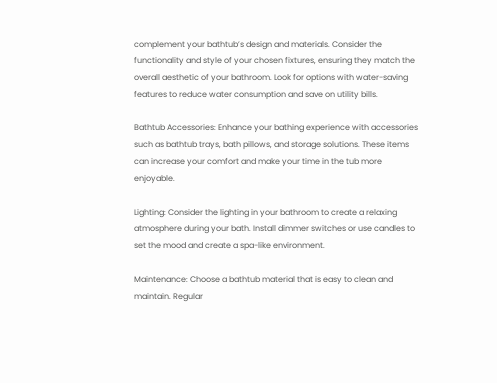complement your bathtub’s design and materials. Consider the functionality and style of your chosen fixtures, ensuring they match the overall aesthetic of your bathroom. Look for options with water-saving features to reduce water consumption and save on utility bills.

Bathtub Accessories: Enhance your bathing experience with accessories such as bathtub trays, bath pillows, and storage solutions. These items can increase your comfort and make your time in the tub more enjoyable.

Lighting: Consider the lighting in your bathroom to create a relaxing atmosphere during your bath. Install dimmer switches or use candles to set the mood and create a spa-like environment.

Maintenance: Choose a bathtub material that is easy to clean and maintain. Regular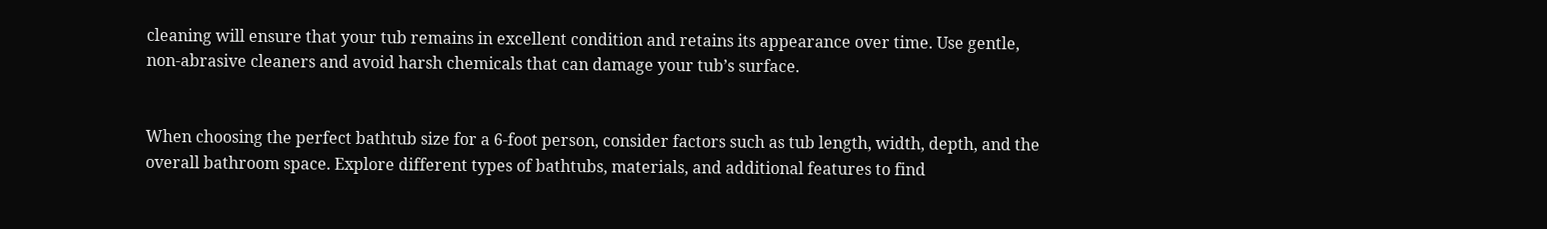cleaning will ensure that your tub remains in excellent condition and retains its appearance over time. Use gentle, non-abrasive cleaners and avoid harsh chemicals that can damage your tub’s surface.


When choosing the perfect bathtub size for a 6-foot person, consider factors such as tub length, width, depth, and the overall bathroom space. Explore different types of bathtubs, materials, and additional features to find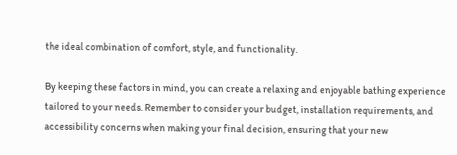the ideal combination of comfort, style, and functionality.

By keeping these factors in mind, you can create a relaxing and enjoyable bathing experience tailored to your needs. Remember to consider your budget, installation requirements, and accessibility concerns when making your final decision, ensuring that your new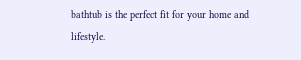bathtub is the perfect fit for your home and lifestyle.